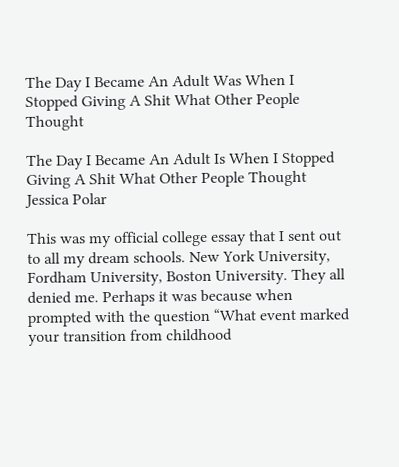The Day I Became An Adult Was When I Stopped Giving A Shit What Other People Thought

The Day I Became An Adult Is When I Stopped Giving A Shit What Other People Thought
Jessica Polar

This was my official college essay that I sent out to all my dream schools. New York University, Fordham University, Boston University. They all denied me. Perhaps it was because when prompted with the question “What event marked your transition from childhood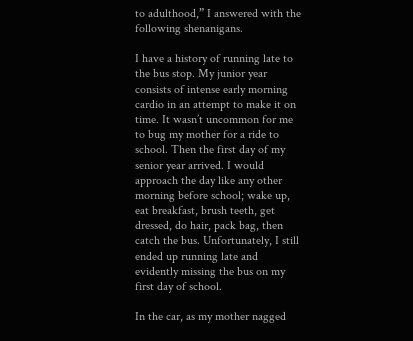to adulthood,” I answered with the following shenanigans.

I have a history of running late to the bus stop. My junior year consists of intense early morning cardio in an attempt to make it on time. It wasn’t uncommon for me to bug my mother for a ride to school. Then the first day of my senior year arrived. I would approach the day like any other morning before school; wake up, eat breakfast, brush teeth, get dressed, do hair, pack bag, then catch the bus. Unfortunately, I still ended up running late and evidently missing the bus on my first day of school.

In the car, as my mother nagged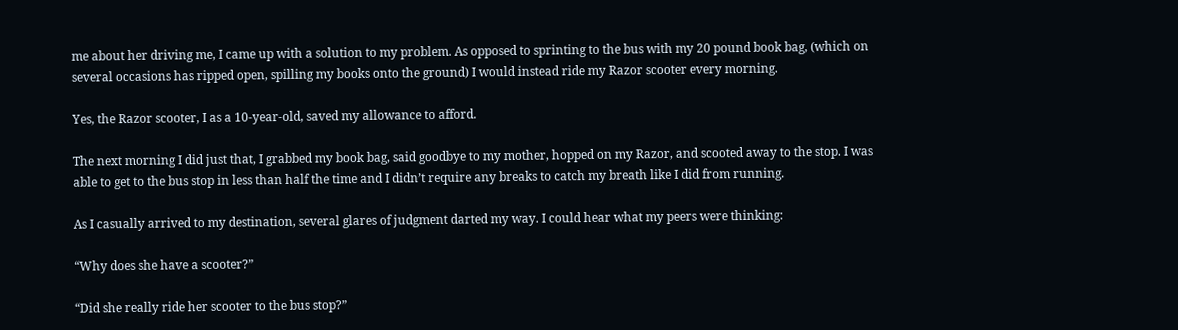me about her driving me, I came up with a solution to my problem. As opposed to sprinting to the bus with my 20 pound book bag, (which on several occasions has ripped open, spilling my books onto the ground) I would instead ride my Razor scooter every morning.

Yes, the Razor scooter, I as a 10-year-old, saved my allowance to afford.

The next morning I did just that, I grabbed my book bag, said goodbye to my mother, hopped on my Razor, and scooted away to the stop. I was able to get to the bus stop in less than half the time and I didn’t require any breaks to catch my breath like I did from running.

As I casually arrived to my destination, several glares of judgment darted my way. I could hear what my peers were thinking:

“Why does she have a scooter?”

“Did she really ride her scooter to the bus stop?”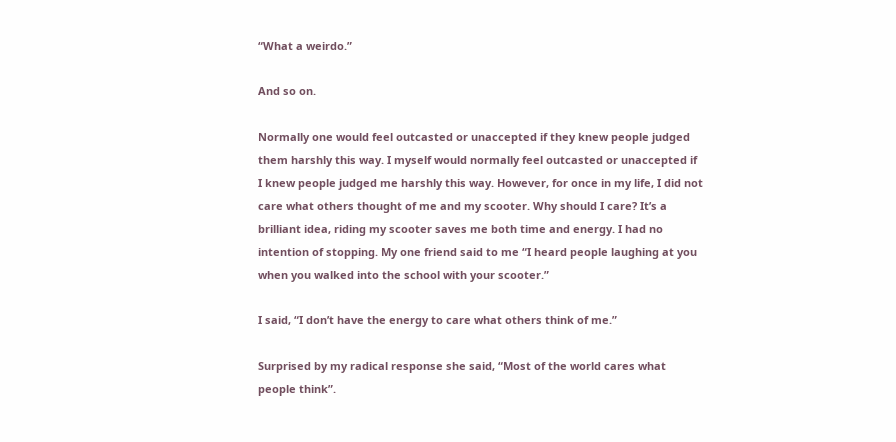“What a weirdo.”

And so on.

Normally one would feel outcasted or unaccepted if they knew people judged them harshly this way. I myself would normally feel outcasted or unaccepted if I knew people judged me harshly this way. However, for once in my life, I did not care what others thought of me and my scooter. Why should I care? It’s a brilliant idea, riding my scooter saves me both time and energy. I had no intention of stopping. My one friend said to me “I heard people laughing at you when you walked into the school with your scooter.”

I said, “I don’t have the energy to care what others think of me.”

Surprised by my radical response she said, “Most of the world cares what people think”.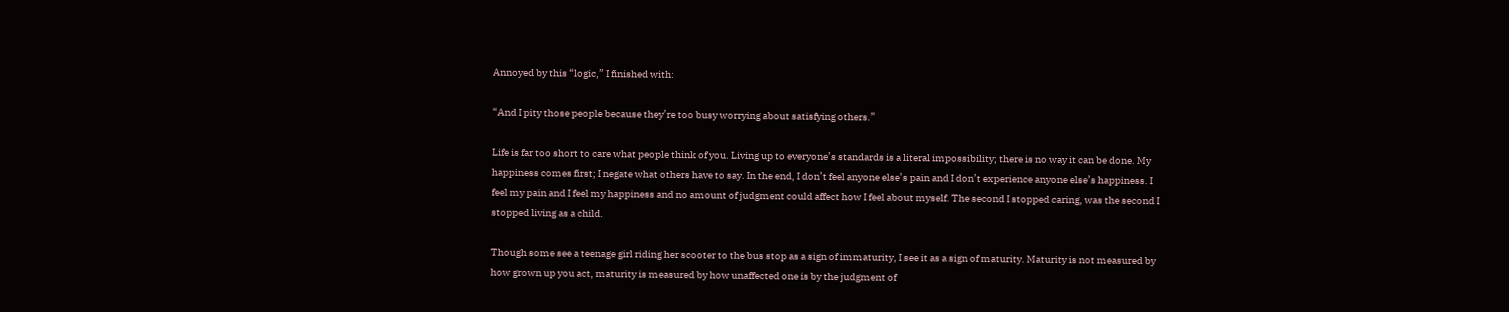Annoyed by this “logic,” I finished with:

“And I pity those people because they’re too busy worrying about satisfying others.”

Life is far too short to care what people think of you. Living up to everyone’s standards is a literal impossibility; there is no way it can be done. My happiness comes first; I negate what others have to say. In the end, I don’t feel anyone else’s pain and I don’t experience anyone else’s happiness. I feel my pain and I feel my happiness and no amount of judgment could affect how I feel about myself. The second I stopped caring, was the second I stopped living as a child.

Though some see a teenage girl riding her scooter to the bus stop as a sign of immaturity, I see it as a sign of maturity. Maturity is not measured by how grown up you act, maturity is measured by how unaffected one is by the judgment of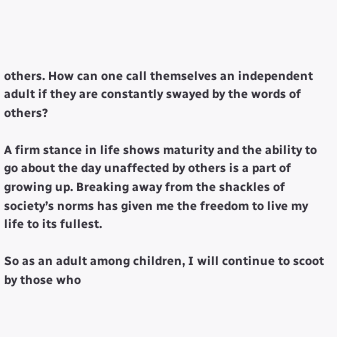others. How can one call themselves an independent adult if they are constantly swayed by the words of others?

A firm stance in life shows maturity and the ability to go about the day unaffected by others is a part of growing up. Breaking away from the shackles of society’s norms has given me the freedom to live my life to its fullest.

So as an adult among children, I will continue to scoot by those who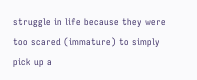struggle in life because they were too scared (immature) to simply pick up a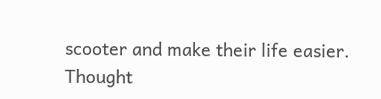scooter and make their life easier. Thought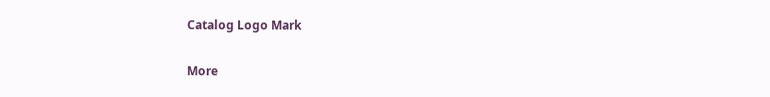Catalog Logo Mark

More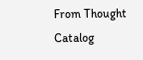From Thought Catalog